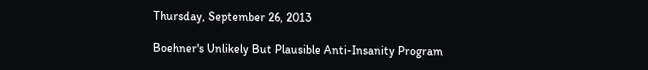Thursday, September 26, 2013

Boehner's Unlikely But Plausible Anti-Insanity Program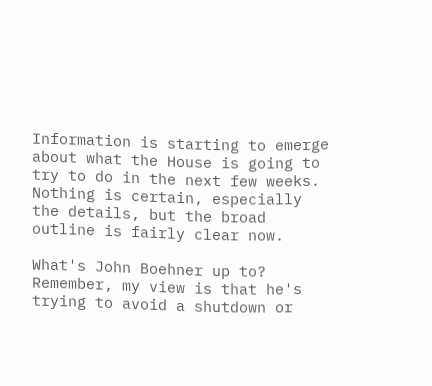Information is starting to emerge about what the House is going to try to do in the next few weeks. Nothing is certain, especially the details, but the broad outline is fairly clear now.

What's John Boehner up to? Remember, my view is that he's trying to avoid a shutdown or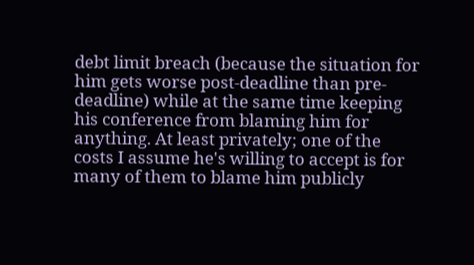debt limit breach (because the situation for him gets worse post-deadline than pre-deadline) while at the same time keeping his conference from blaming him for anything. At least privately; one of the costs I assume he's willing to accept is for many of them to blame him publicly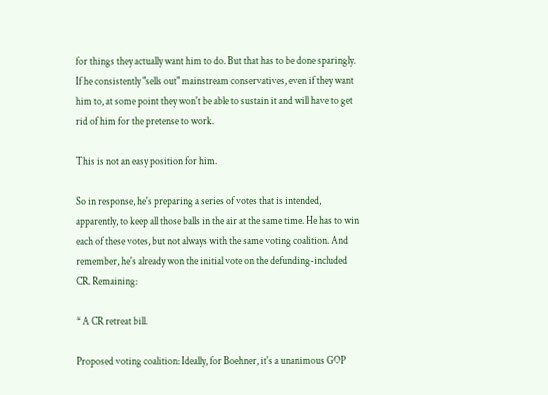for things they actually want him to do. But that has to be done sparingly. If he consistently "sells out" mainstream conservatives, even if they want him to, at some point they won't be able to sustain it and will have to get rid of him for the pretense to work.

This is not an easy position for him.

So in response, he's preparing a series of votes that is intended, apparently, to keep all those balls in the air at the same time. He has to win each of these votes, but not always with the same voting coalition. And remember, he's already won the initial vote on the defunding-included CR. Remaining:

* A CR retreat bill.

Proposed voting coalition: Ideally, for Boehner, it's a unanimous GOP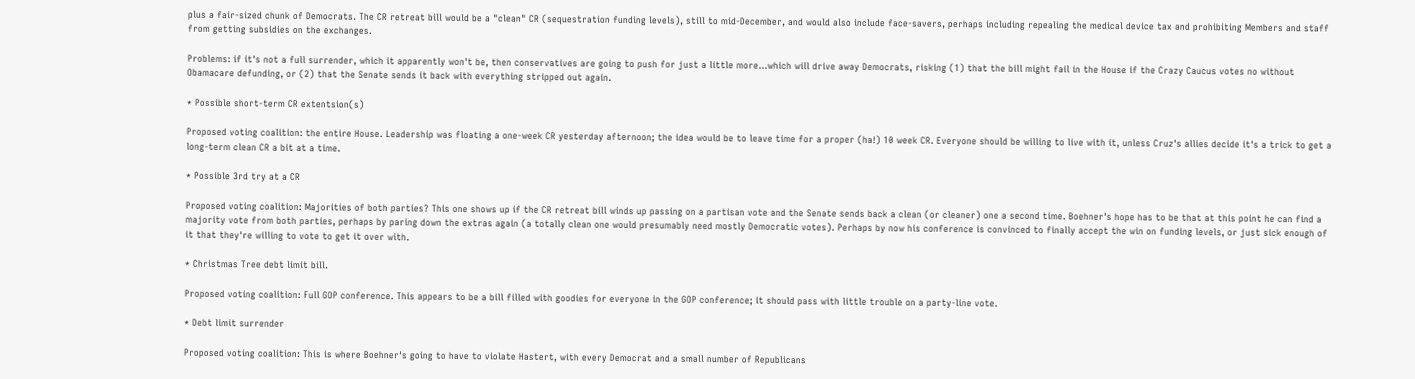plus a fair-sized chunk of Democrats. The CR retreat bill would be a "clean" CR (sequestration funding levels), still to mid-December, and would also include face-savers, perhaps including repealing the medical device tax and prohibiting Members and staff from getting subsidies on the exchanges.

Problems: if it's not a full surrender, which it apparently won't be, then conservatives are going to push for just a little more...which will drive away Democrats, risking (1) that the bill might fail in the House if the Crazy Caucus votes no without Obamacare defunding, or (2) that the Senate sends it back with everything stripped out again.

* Possible short-term CR extentsion(s)

Proposed voting coalition: the entire House. Leadership was floating a one-week CR yesterday afternoon; the idea would be to leave time for a proper (ha!) 10 week CR. Everyone should be willing to live with it, unless Cruz's allies decide it's a trick to get a long-term clean CR a bit at a time.

* Possible 3rd try at a CR

Proposed voting coalition: Majorities of both parties? This one shows up if the CR retreat bill winds up passing on a partisan vote and the Senate sends back a clean (or cleaner) one a second time. Boehner's hope has to be that at this point he can find a majority vote from both parties, perhaps by paring down the extras again (a totally clean one would presumably need mostly Democratic votes). Perhaps by now his conference is convinced to finally accept the win on funding levels, or just sick enough of it that they're willing to vote to get it over with.

* Christmas Tree debt limit bill.

Proposed voting coalition: Full GOP conference. This appears to be a bill filled with goodies for everyone in the GOP conference; it should pass with little trouble on a party-line vote.

* Debt limit surrender

Proposed voting coalition: This is where Boehner's going to have to violate Hastert, with every Democrat and a small number of Republicans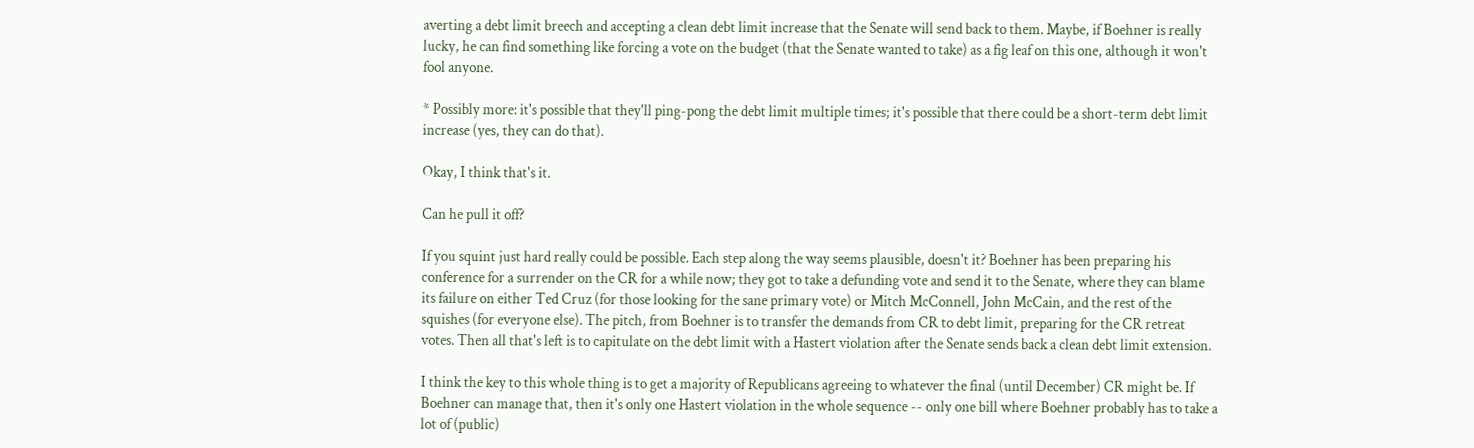averting a debt limit breech and accepting a clean debt limit increase that the Senate will send back to them. Maybe, if Boehner is really lucky, he can find something like forcing a vote on the budget (that the Senate wanted to take) as a fig leaf on this one, although it won't fool anyone.

* Possibly more: it's possible that they'll ping-pong the debt limit multiple times; it's possible that there could be a short-term debt limit increase (yes, they can do that).

Okay, I think that's it.

Can he pull it off?

If you squint just hard really could be possible. Each step along the way seems plausible, doesn't it? Boehner has been preparing his conference for a surrender on the CR for a while now; they got to take a defunding vote and send it to the Senate, where they can blame its failure on either Ted Cruz (for those looking for the sane primary vote) or Mitch McConnell, John McCain, and the rest of the squishes (for everyone else). The pitch, from Boehner is to transfer the demands from CR to debt limit, preparing for the CR retreat votes. Then all that's left is to capitulate on the debt limit with a Hastert violation after the Senate sends back a clean debt limit extension.

I think the key to this whole thing is to get a majority of Republicans agreeing to whatever the final (until December) CR might be. If Boehner can manage that, then it's only one Hastert violation in the whole sequence -- only one bill where Boehner probably has to take a lot of (public)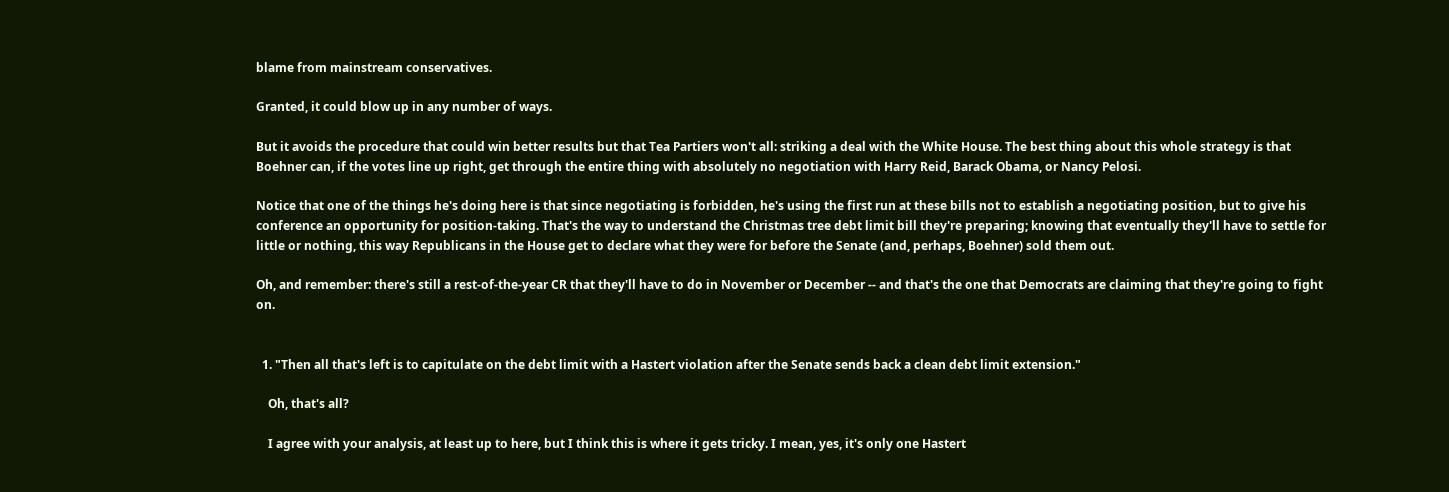blame from mainstream conservatives.

Granted, it could blow up in any number of ways.

But it avoids the procedure that could win better results but that Tea Partiers won't all: striking a deal with the White House. The best thing about this whole strategy is that Boehner can, if the votes line up right, get through the entire thing with absolutely no negotiation with Harry Reid, Barack Obama, or Nancy Pelosi.

Notice that one of the things he's doing here is that since negotiating is forbidden, he's using the first run at these bills not to establish a negotiating position, but to give his conference an opportunity for position-taking. That's the way to understand the Christmas tree debt limit bill they're preparing; knowing that eventually they'll have to settle for little or nothing, this way Republicans in the House get to declare what they were for before the Senate (and, perhaps, Boehner) sold them out.

Oh, and remember: there's still a rest-of-the-year CR that they'll have to do in November or December -- and that's the one that Democrats are claiming that they're going to fight on.


  1. "Then all that's left is to capitulate on the debt limit with a Hastert violation after the Senate sends back a clean debt limit extension."

    Oh, that's all?

    I agree with your analysis, at least up to here, but I think this is where it gets tricky. I mean, yes, it's only one Hastert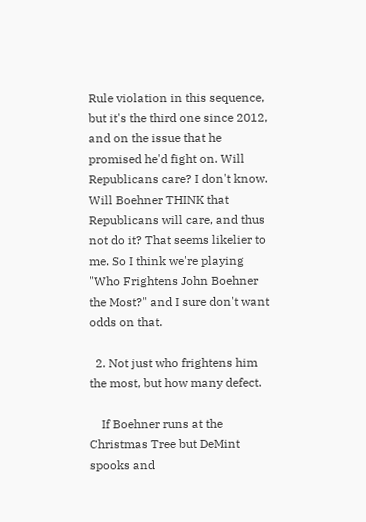Rule violation in this sequence, but it's the third one since 2012, and on the issue that he promised he'd fight on. Will Republicans care? I don't know. Will Boehner THINK that Republicans will care, and thus not do it? That seems likelier to me. So I think we're playing "Who Frightens John Boehner the Most?" and I sure don't want odds on that.

  2. Not just who frightens him the most, but how many defect.

    If Boehner runs at the Christmas Tree but DeMint spooks and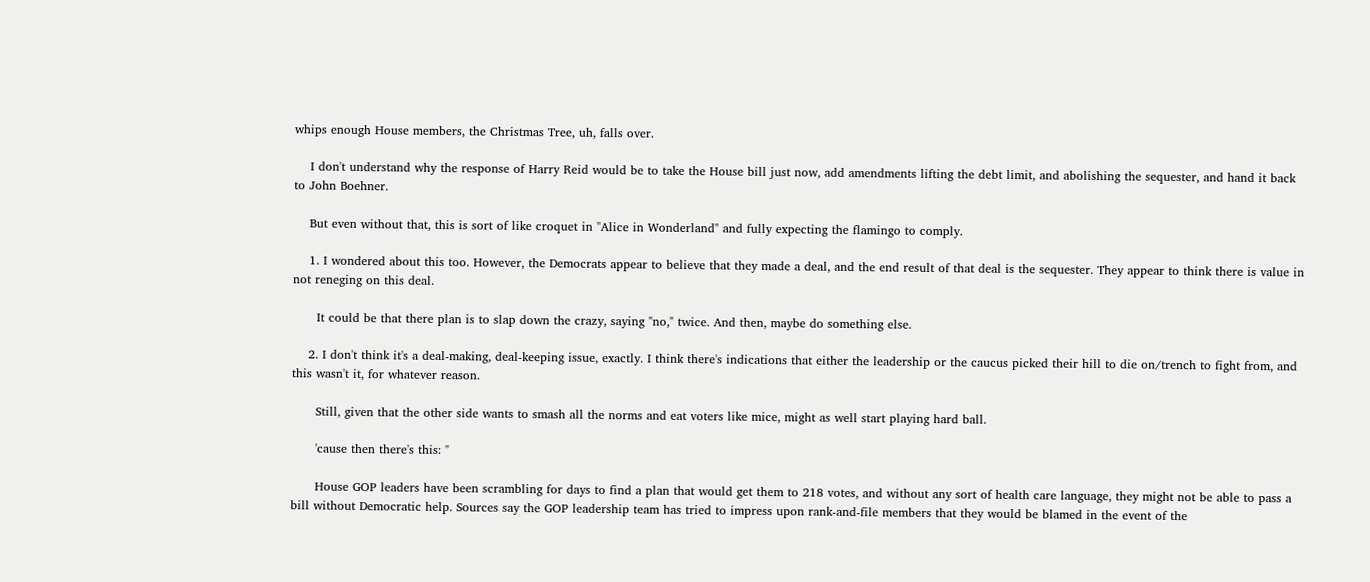whips enough House members, the Christmas Tree, uh, falls over.

    I don't understand why the response of Harry Reid would be to take the House bill just now, add amendments lifting the debt limit, and abolishing the sequester, and hand it back to John Boehner.

    But even without that, this is sort of like croquet in "Alice in Wonderland" and fully expecting the flamingo to comply.

    1. I wondered about this too. However, the Democrats appear to believe that they made a deal, and the end result of that deal is the sequester. They appear to think there is value in not reneging on this deal.

      It could be that there plan is to slap down the crazy, saying "no," twice. And then, maybe do something else.

    2. I don't think it's a deal-making, deal-keeping issue, exactly. I think there's indications that either the leadership or the caucus picked their hill to die on/trench to fight from, and this wasn't it, for whatever reason.

      Still, given that the other side wants to smash all the norms and eat voters like mice, might as well start playing hard ball.

      'cause then there's this: "

      House GOP leaders have been scrambling for days to find a plan that would get them to 218 votes, and without any sort of health care language, they might not be able to pass a bill without Democratic help. Sources say the GOP leadership team has tried to impress upon rank-and-file members that they would be blamed in the event of the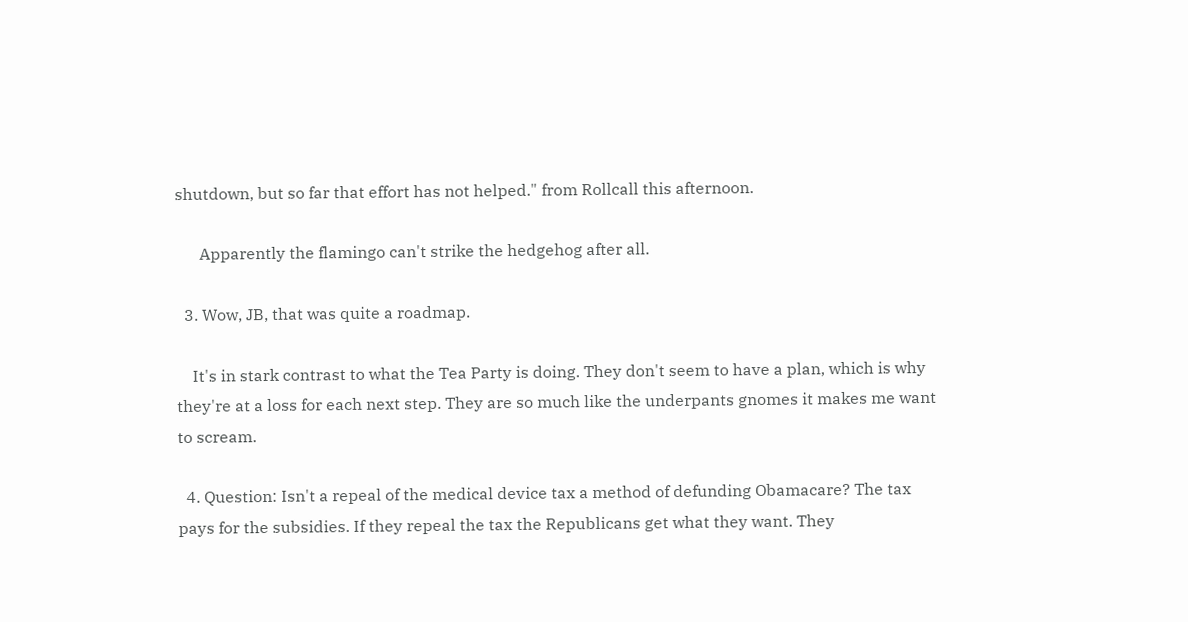shutdown, but so far that effort has not helped." from Rollcall this afternoon.

      Apparently the flamingo can't strike the hedgehog after all.

  3. Wow, JB, that was quite a roadmap.

    It's in stark contrast to what the Tea Party is doing. They don't seem to have a plan, which is why they're at a loss for each next step. They are so much like the underpants gnomes it makes me want to scream.

  4. Question: Isn't a repeal of the medical device tax a method of defunding Obamacare? The tax pays for the subsidies. If they repeal the tax the Republicans get what they want. They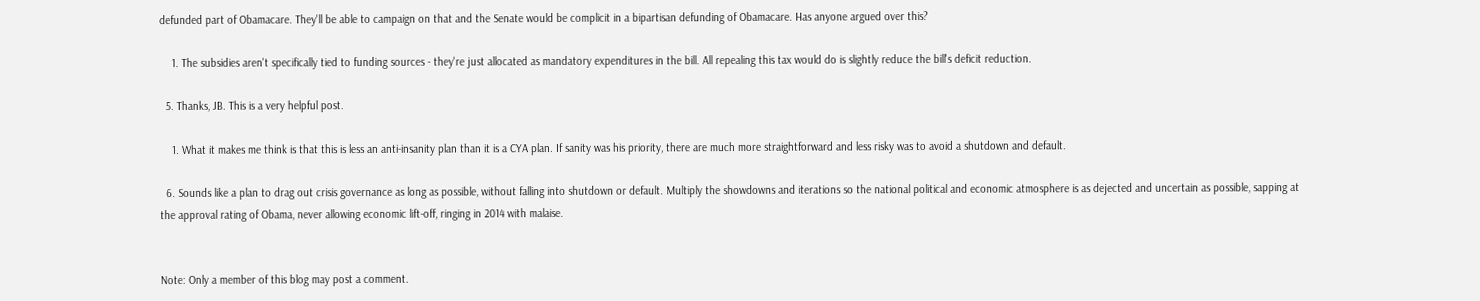defunded part of Obamacare. They'll be able to campaign on that and the Senate would be complicit in a bipartisan defunding of Obamacare. Has anyone argued over this?

    1. The subsidies aren't specifically tied to funding sources - they're just allocated as mandatory expenditures in the bill. All repealing this tax would do is slightly reduce the bill's deficit reduction.

  5. Thanks, JB. This is a very helpful post.

    1. What it makes me think is that this is less an anti-insanity plan than it is a CYA plan. If sanity was his priority, there are much more straightforward and less risky was to avoid a shutdown and default.

  6. Sounds like a plan to drag out crisis governance as long as possible, without falling into shutdown or default. Multiply the showdowns and iterations so the national political and economic atmosphere is as dejected and uncertain as possible, sapping at the approval rating of Obama, never allowing economic lift-off, ringing in 2014 with malaise.


Note: Only a member of this blog may post a comment.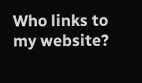Who links to my website?